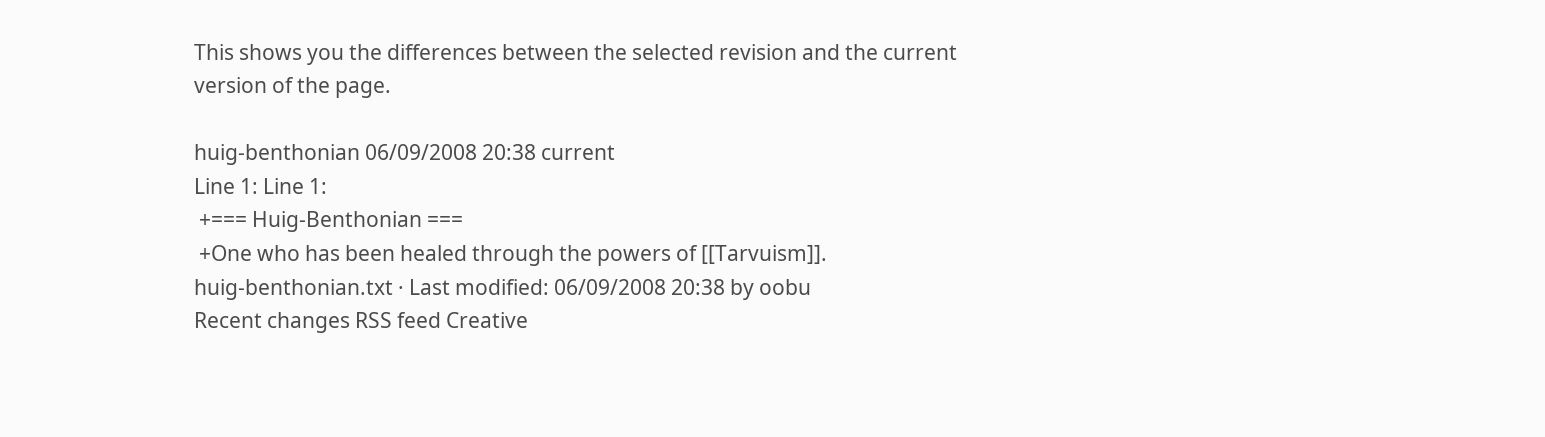This shows you the differences between the selected revision and the current version of the page.

huig-benthonian 06/09/2008 20:38 current
Line 1: Line 1:
 +=== Huig-Benthonian ===
 +One who has been healed through the powers of [[Tarvuism]].
huig-benthonian.txt · Last modified: 06/09/2008 20:38 by oobu
Recent changes RSS feed Creative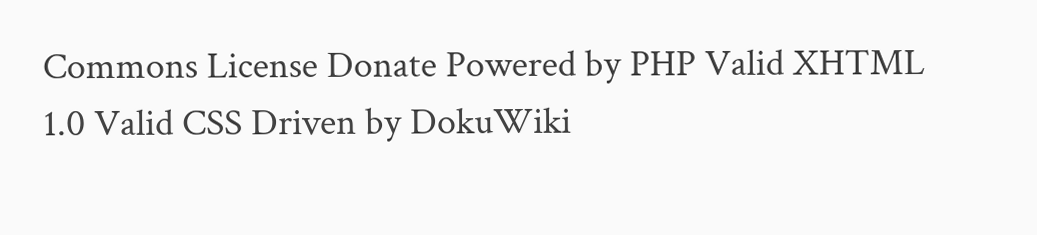Commons License Donate Powered by PHP Valid XHTML 1.0 Valid CSS Driven by DokuWiki